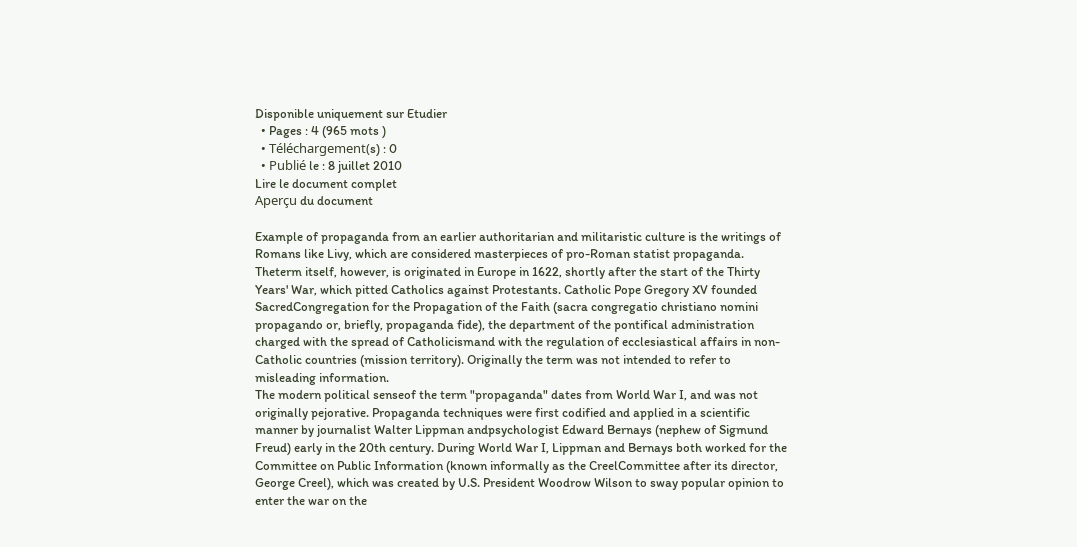Disponible uniquement sur Etudier
  • Pages : 4 (965 mots )
  • Téléchargement(s) : 0
  • Publié le : 8 juillet 2010
Lire le document complet
Aperçu du document

Example of propaganda from an earlier authoritarian and militaristic culture is the writings of Romans like Livy, which are considered masterpieces of pro-Roman statist propaganda. Theterm itself, however, is originated in Europe in 1622, shortly after the start of the Thirty Years' War, which pitted Catholics against Protestants. Catholic Pope Gregory XV founded SacredCongregation for the Propagation of the Faith (sacra congregatio christiano nomini propagando or, briefly, propaganda fide), the department of the pontifical administration charged with the spread of Catholicismand with the regulation of ecclesiastical affairs in non-Catholic countries (mission territory). Originally the term was not intended to refer to misleading information.
The modern political senseof the term "propaganda" dates from World War I, and was not originally pejorative. Propaganda techniques were first codified and applied in a scientific manner by journalist Walter Lippman andpsychologist Edward Bernays (nephew of Sigmund Freud) early in the 20th century. During World War I, Lippman and Bernays both worked for the Committee on Public Information (known informally as the CreelCommittee after its director, George Creel), which was created by U.S. President Woodrow Wilson to sway popular opinion to enter the war on the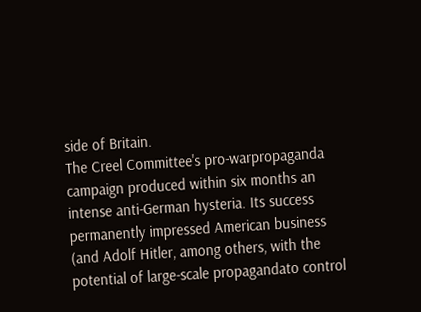side of Britain.
The Creel Committee's pro-warpropaganda campaign produced within six months an intense anti-German hysteria. Its success permanently impressed American business (and Adolf Hitler, among others, with the potential of large-scale propagandato control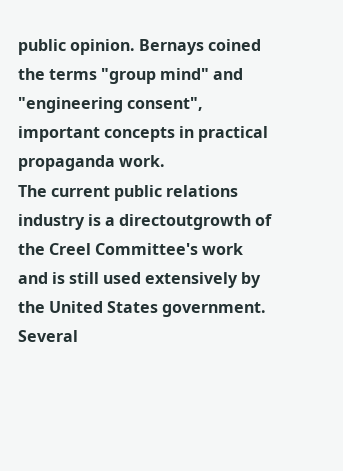public opinion. Bernays coined the terms "group mind" and "engineering consent", important concepts in practical propaganda work.
The current public relations industry is a directoutgrowth of the Creel Committee's work and is still used extensively by the United States government. Several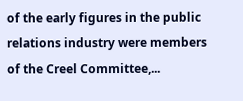of the early figures in the public relations industry were members of the Creel Committee,...